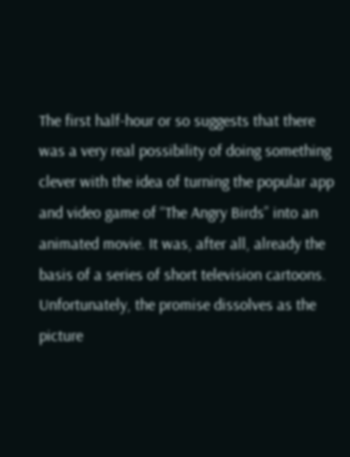The first half-hour or so suggests that there was a very real possibility of doing something clever with the idea of turning the popular app and video game of “The Angry Birds” into an animated movie. It was, after all, already the basis of a series of short television cartoons. Unfortunately, the promise dissolves as the picture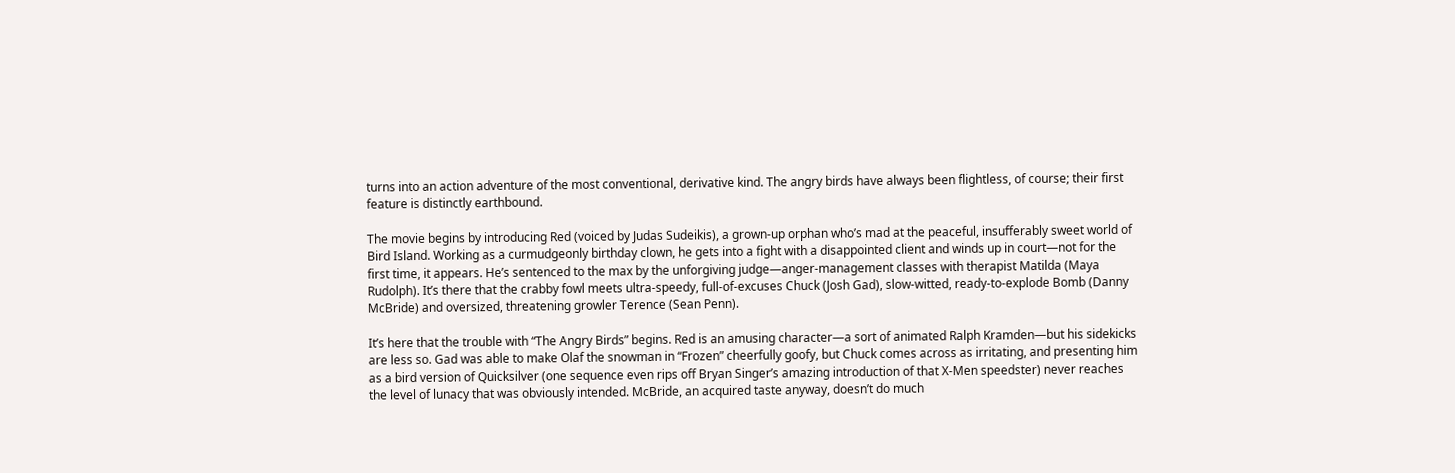turns into an action adventure of the most conventional, derivative kind. The angry birds have always been flightless, of course; their first feature is distinctly earthbound.

The movie begins by introducing Red (voiced by Judas Sudeikis), a grown-up orphan who’s mad at the peaceful, insufferably sweet world of Bird Island. Working as a curmudgeonly birthday clown, he gets into a fight with a disappointed client and winds up in court—not for the first time, it appears. He’s sentenced to the max by the unforgiving judge—anger-management classes with therapist Matilda (Maya Rudolph). It’s there that the crabby fowl meets ultra-speedy, full-of-excuses Chuck (Josh Gad), slow-witted, ready-to-explode Bomb (Danny McBride) and oversized, threatening growler Terence (Sean Penn).

It’s here that the trouble with “The Angry Birds” begins. Red is an amusing character—a sort of animated Ralph Kramden—but his sidekicks are less so. Gad was able to make Olaf the snowman in “Frozen” cheerfully goofy, but Chuck comes across as irritating, and presenting him as a bird version of Quicksilver (one sequence even rips off Bryan Singer’s amazing introduction of that X-Men speedster) never reaches the level of lunacy that was obviously intended. McBride, an acquired taste anyway, doesn’t do much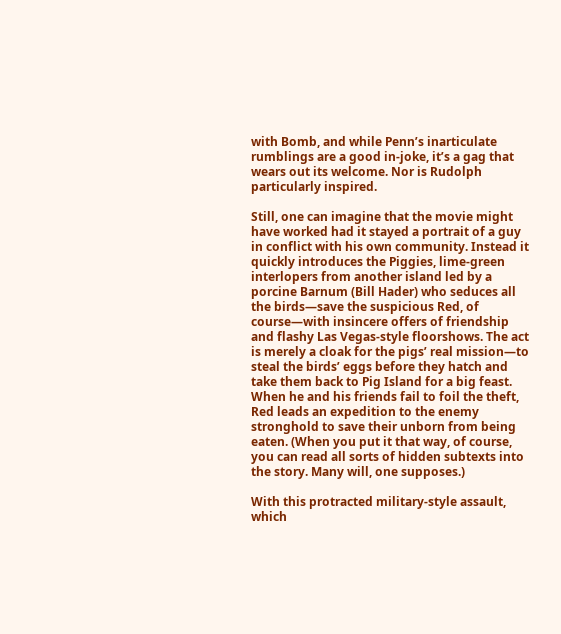with Bomb, and while Penn’s inarticulate rumblings are a good in-joke, it’s a gag that wears out its welcome. Nor is Rudolph particularly inspired.

Still, one can imagine that the movie might have worked had it stayed a portrait of a guy in conflict with his own community. Instead it quickly introduces the Piggies, lime-green interlopers from another island led by a porcine Barnum (Bill Hader) who seduces all the birds—save the suspicious Red, of course—with insincere offers of friendship and flashy Las Vegas-style floorshows. The act is merely a cloak for the pigs’ real mission—to steal the birds’ eggs before they hatch and take them back to Pig Island for a big feast. When he and his friends fail to foil the theft, Red leads an expedition to the enemy stronghold to save their unborn from being eaten. (When you put it that way, of course, you can read all sorts of hidden subtexts into the story. Many will, one supposes.)

With this protracted military-style assault, which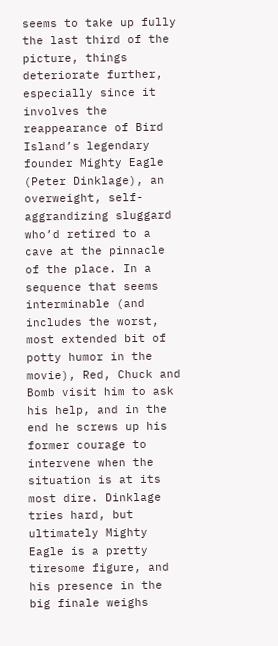seems to take up fully the last third of the picture, things deteriorate further, especially since it involves the reappearance of Bird Island’s legendary founder Mighty Eagle (Peter Dinklage), an overweight, self-aggrandizing sluggard who’d retired to a cave at the pinnacle of the place. In a sequence that seems interminable (and includes the worst, most extended bit of potty humor in the movie), Red, Chuck and Bomb visit him to ask his help, and in the end he screws up his former courage to intervene when the situation is at its most dire. Dinklage tries hard, but ultimately Mighty Eagle is a pretty tiresome figure, and his presence in the big finale weighs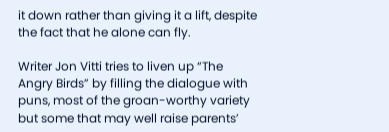it down rather than giving it a lift, despite the fact that he alone can fly.

Writer Jon Vitti tries to liven up “The Angry Birds” by filling the dialogue with puns, most of the groan-worthy variety but some that may well raise parents’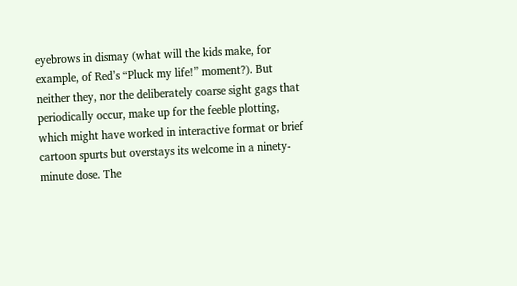eyebrows in dismay (what will the kids make, for example, of Red’s “Pluck my life!” moment?). But neither they, nor the deliberately coarse sight gags that periodically occur, make up for the feeble plotting, which might have worked in interactive format or brief cartoon spurts but overstays its welcome in a ninety-minute dose. The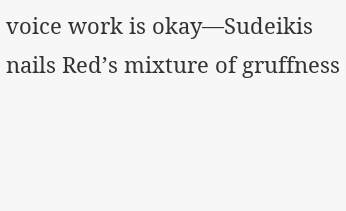voice work is okay—Sudeikis nails Red’s mixture of gruffness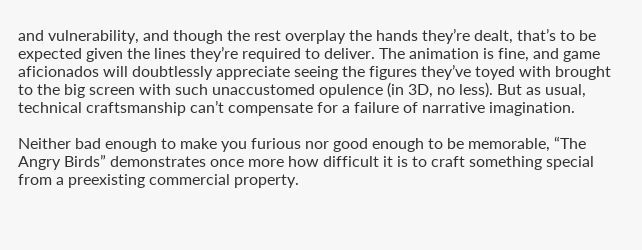and vulnerability, and though the rest overplay the hands they’re dealt, that’s to be expected given the lines they’re required to deliver. The animation is fine, and game aficionados will doubtlessly appreciate seeing the figures they’ve toyed with brought to the big screen with such unaccustomed opulence (in 3D, no less). But as usual, technical craftsmanship can’t compensate for a failure of narrative imagination.

Neither bad enough to make you furious nor good enough to be memorable, “The Angry Birds” demonstrates once more how difficult it is to craft something special from a preexisting commercial property.